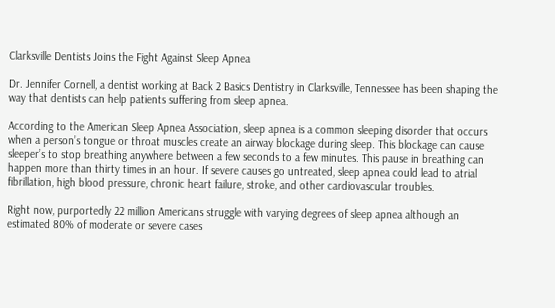Clarksville Dentists Joins the Fight Against Sleep Apnea

Dr. Jennifer Cornell, a dentist working at Back 2 Basics Dentistry in Clarksville, Tennessee has been shaping the way that dentists can help patients suffering from sleep apnea.

According to the American Sleep Apnea Association, sleep apnea is a common sleeping disorder that occurs when a person’s tongue or throat muscles create an airway blockage during sleep. This blockage can cause sleeper’s to stop breathing anywhere between a few seconds to a few minutes. This pause in breathing can happen more than thirty times in an hour. If severe causes go untreated, sleep apnea could lead to atrial fibrillation, high blood pressure, chronic heart failure, stroke, and other cardiovascular troubles.

Right now, purportedly 22 million Americans struggle with varying degrees of sleep apnea although an estimated 80% of moderate or severe cases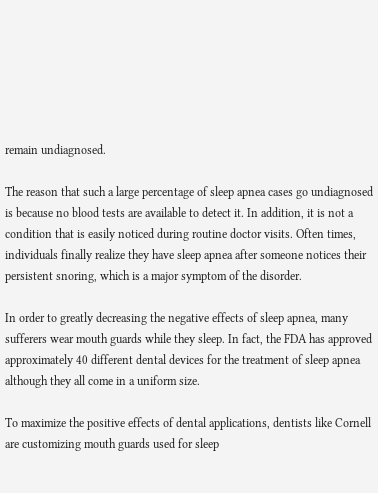remain undiagnosed.

The reason that such a large percentage of sleep apnea cases go undiagnosed is because no blood tests are available to detect it. In addition, it is not a condition that is easily noticed during routine doctor visits. Often times, individuals finally realize they have sleep apnea after someone notices their persistent snoring, which is a major symptom of the disorder.

In order to greatly decreasing the negative effects of sleep apnea, many sufferers wear mouth guards while they sleep. In fact, the FDA has approved approximately 40 different dental devices for the treatment of sleep apnea although they all come in a uniform size.

To maximize the positive effects of dental applications, dentists like Cornell are customizing mouth guards used for sleep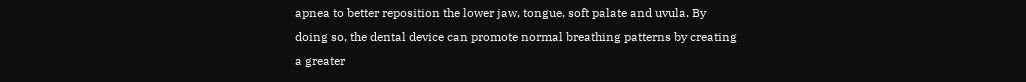apnea to better reposition the lower jaw, tongue, soft palate and uvula. By doing so, the dental device can promote normal breathing patterns by creating a greater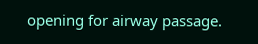opening for airway passage.